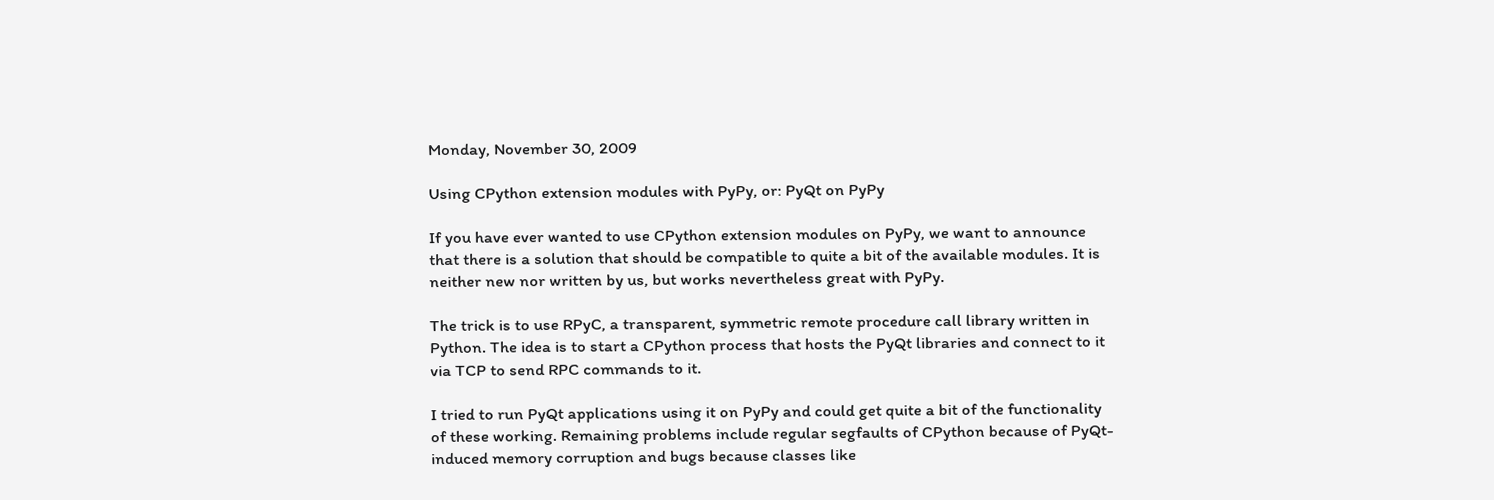Monday, November 30, 2009

Using CPython extension modules with PyPy, or: PyQt on PyPy

If you have ever wanted to use CPython extension modules on PyPy, we want to announce that there is a solution that should be compatible to quite a bit of the available modules. It is neither new nor written by us, but works nevertheless great with PyPy.

The trick is to use RPyC, a transparent, symmetric remote procedure call library written in Python. The idea is to start a CPython process that hosts the PyQt libraries and connect to it via TCP to send RPC commands to it.

I tried to run PyQt applications using it on PyPy and could get quite a bit of the functionality of these working. Remaining problems include regular segfaults of CPython because of PyQt-induced memory corruption and bugs because classes like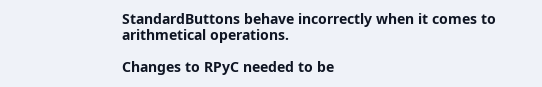StandardButtons behave incorrectly when it comes to arithmetical operations.

Changes to RPyC needed to be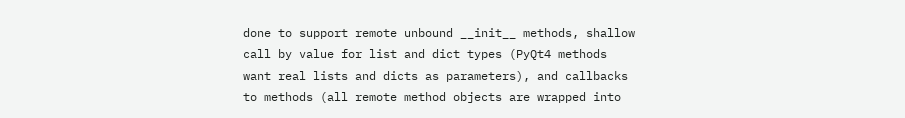done to support remote unbound __init__ methods, shallow call by value for list and dict types (PyQt4 methods want real lists and dicts as parameters), and callbacks to methods (all remote method objects are wrapped into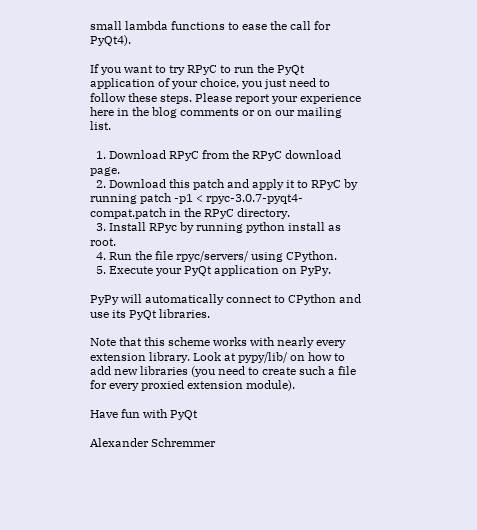small lambda functions to ease the call for PyQt4).

If you want to try RPyC to run the PyQt application of your choice, you just need to follow these steps. Please report your experience here in the blog comments or on our mailing list.

  1. Download RPyC from the RPyC download page.
  2. Download this patch and apply it to RPyC by running patch -p1 < rpyc-3.0.7-pyqt4-compat.patch in the RPyC directory.
  3. Install RPyc by running python install as root.
  4. Run the file rpyc/servers/ using CPython.
  5. Execute your PyQt application on PyPy.

PyPy will automatically connect to CPython and use its PyQt libraries.

Note that this scheme works with nearly every extension library. Look at pypy/lib/ on how to add new libraries (you need to create such a file for every proxied extension module).

Have fun with PyQt

Alexander Schremmer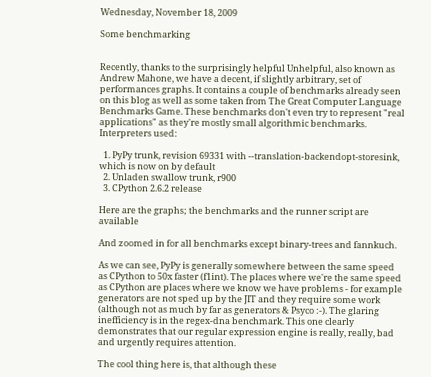Wednesday, November 18, 2009

Some benchmarking


Recently, thanks to the surprisingly helpful Unhelpful, also known as Andrew Mahone, we have a decent, if slightly arbitrary, set of performances graphs. It contains a couple of benchmarks already seen on this blog as well as some taken from The Great Computer Language Benchmarks Game. These benchmarks don't even try to represent "real applications" as they're mostly small algorithmic benchmarks. Interpreters used:

  1. PyPy trunk, revision 69331 with --translation-backendopt-storesink, which is now on by default
  2. Unladen swallow trunk, r900
  3. CPython 2.6.2 release

Here are the graphs; the benchmarks and the runner script are available

And zoomed in for all benchmarks except binary-trees and fannkuch.

As we can see, PyPy is generally somewhere between the same speed as CPython to 50x faster (f1int). The places where we're the same speed as CPython are places where we know we have problems - for example generators are not sped up by the JIT and they require some work (although not as much by far as generators & Psyco :-). The glaring inefficiency is in the regex-dna benchmark. This one clearly demonstrates that our regular expression engine is really, really, bad and urgently requires attention.

The cool thing here is, that although these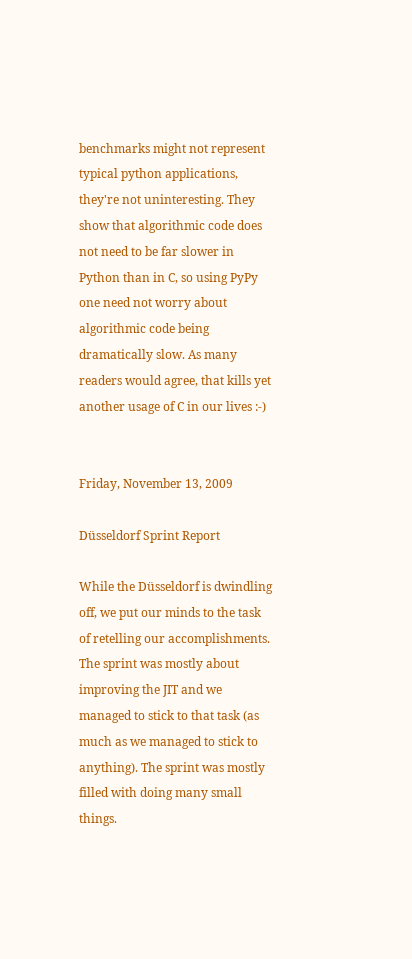benchmarks might not represent typical python applications, they're not uninteresting. They show that algorithmic code does not need to be far slower in Python than in C, so using PyPy one need not worry about algorithmic code being dramatically slow. As many readers would agree, that kills yet another usage of C in our lives :-)


Friday, November 13, 2009

Düsseldorf Sprint Report

While the Düsseldorf is dwindling off, we put our minds to the task of retelling our accomplishments. The sprint was mostly about improving the JIT and we managed to stick to that task (as much as we managed to stick to anything). The sprint was mostly filled with doing many small things.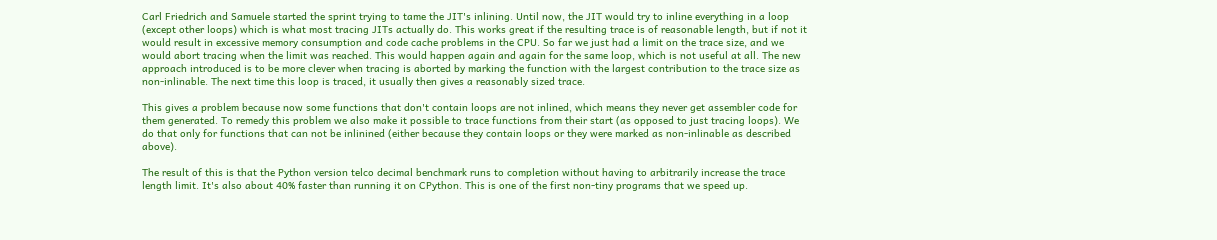Carl Friedrich and Samuele started the sprint trying to tame the JIT's inlining. Until now, the JIT would try to inline everything in a loop (except other loops) which is what most tracing JITs actually do. This works great if the resulting trace is of reasonable length, but if not it would result in excessive memory consumption and code cache problems in the CPU. So far we just had a limit on the trace size, and we would abort tracing when the limit was reached. This would happen again and again for the same loop, which is not useful at all. The new approach introduced is to be more clever when tracing is aborted by marking the function with the largest contribution to the trace size as non-inlinable. The next time this loop is traced, it usually then gives a reasonably sized trace.

This gives a problem because now some functions that don't contain loops are not inlined, which means they never get assembler code for them generated. To remedy this problem we also make it possible to trace functions from their start (as opposed to just tracing loops). We do that only for functions that can not be inlinined (either because they contain loops or they were marked as non-inlinable as described above).

The result of this is that the Python version telco decimal benchmark runs to completion without having to arbitrarily increase the trace length limit. It's also about 40% faster than running it on CPython. This is one of the first non-tiny programs that we speed up.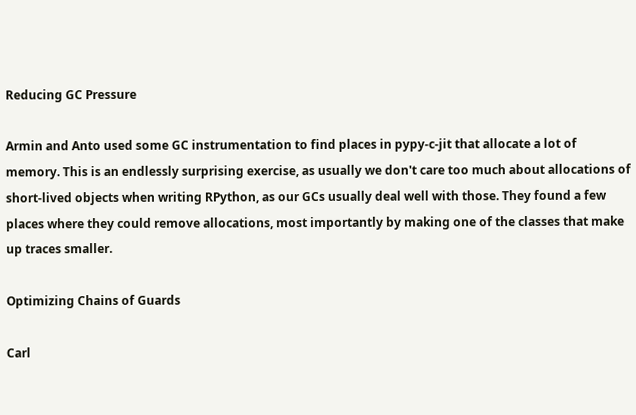Reducing GC Pressure

Armin and Anto used some GC instrumentation to find places in pypy-c-jit that allocate a lot of memory. This is an endlessly surprising exercise, as usually we don't care too much about allocations of short-lived objects when writing RPython, as our GCs usually deal well with those. They found a few places where they could remove allocations, most importantly by making one of the classes that make up traces smaller.

Optimizing Chains of Guards

Carl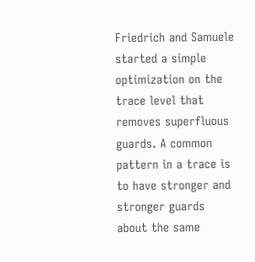Friedrich and Samuele started a simple optimization on the trace level that removes superfluous guards. A common pattern in a trace is to have stronger and stronger guards about the same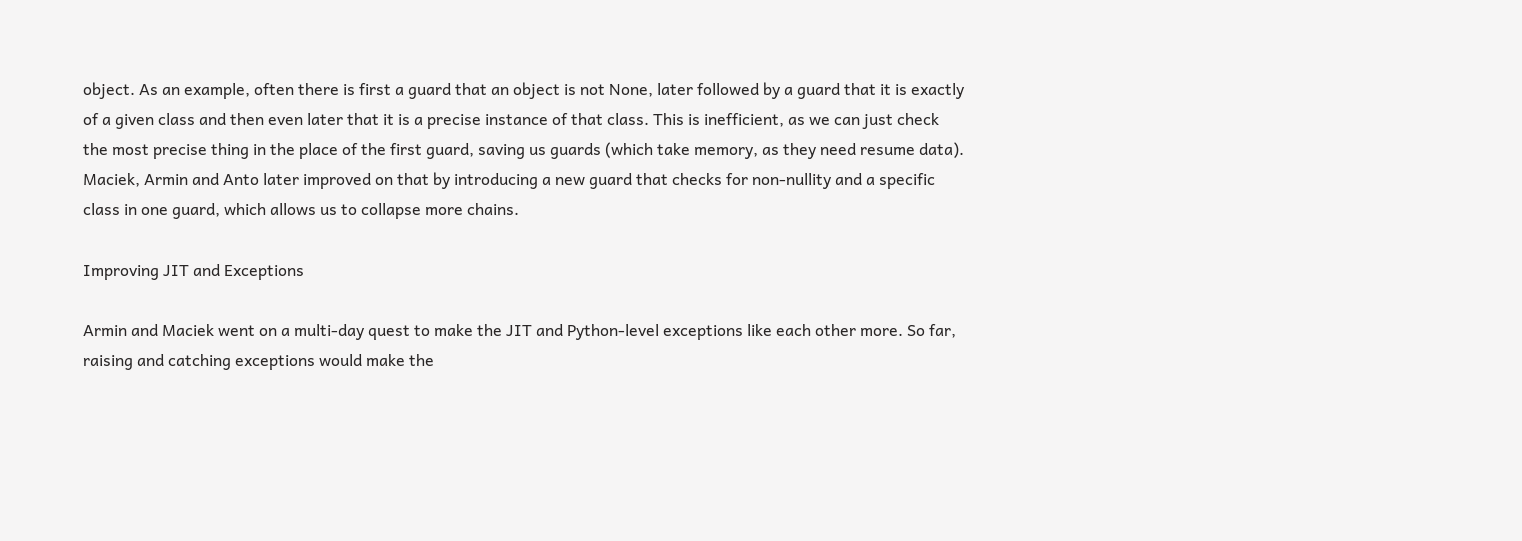object. As an example, often there is first a guard that an object is not None, later followed by a guard that it is exactly of a given class and then even later that it is a precise instance of that class. This is inefficient, as we can just check the most precise thing in the place of the first guard, saving us guards (which take memory, as they need resume data). Maciek, Armin and Anto later improved on that by introducing a new guard that checks for non-nullity and a specific class in one guard, which allows us to collapse more chains.

Improving JIT and Exceptions

Armin and Maciek went on a multi-day quest to make the JIT and Python-level exceptions like each other more. So far, raising and catching exceptions would make the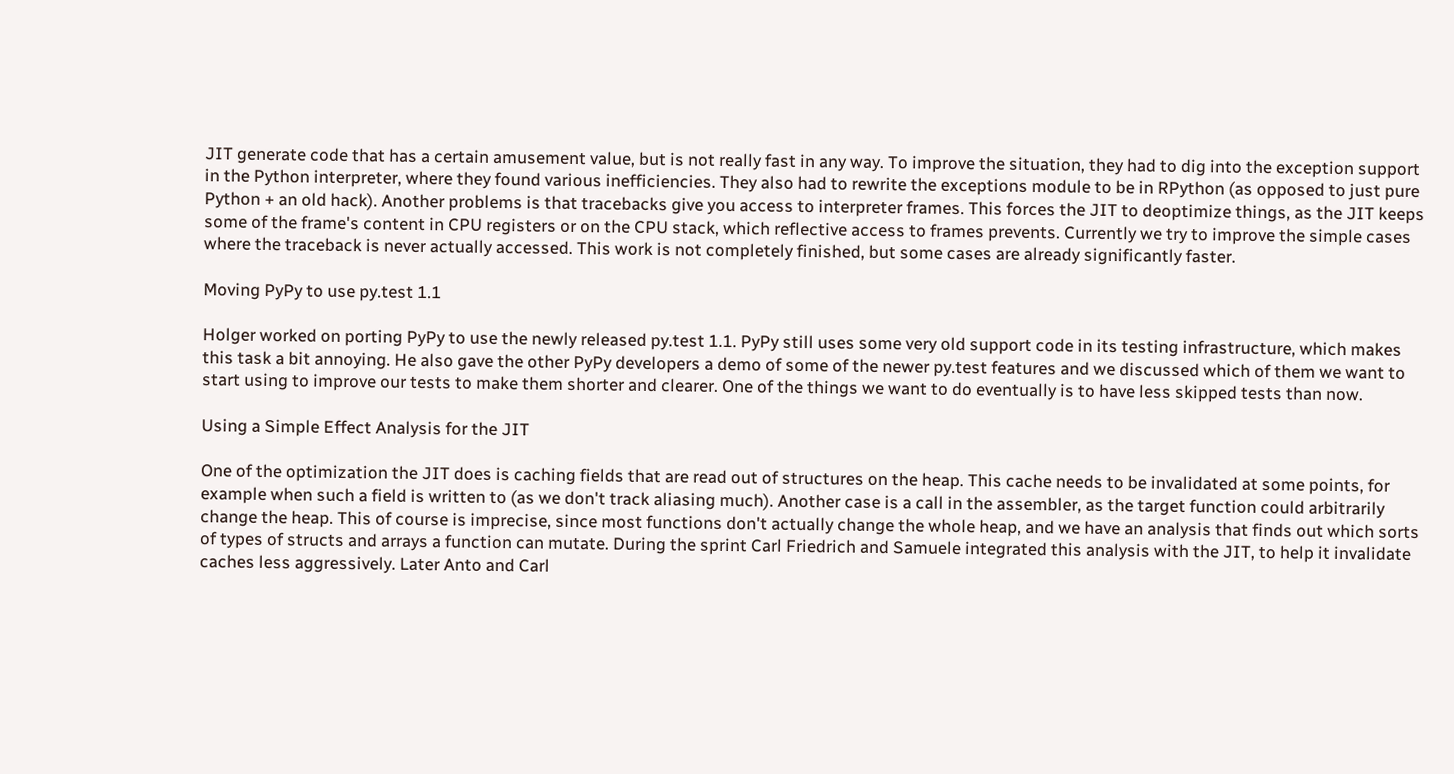JIT generate code that has a certain amusement value, but is not really fast in any way. To improve the situation, they had to dig into the exception support in the Python interpreter, where they found various inefficiencies. They also had to rewrite the exceptions module to be in RPython (as opposed to just pure Python + an old hack). Another problems is that tracebacks give you access to interpreter frames. This forces the JIT to deoptimize things, as the JIT keeps some of the frame's content in CPU registers or on the CPU stack, which reflective access to frames prevents. Currently we try to improve the simple cases where the traceback is never actually accessed. This work is not completely finished, but some cases are already significantly faster.

Moving PyPy to use py.test 1.1

Holger worked on porting PyPy to use the newly released py.test 1.1. PyPy still uses some very old support code in its testing infrastructure, which makes this task a bit annoying. He also gave the other PyPy developers a demo of some of the newer py.test features and we discussed which of them we want to start using to improve our tests to make them shorter and clearer. One of the things we want to do eventually is to have less skipped tests than now.

Using a Simple Effect Analysis for the JIT

One of the optimization the JIT does is caching fields that are read out of structures on the heap. This cache needs to be invalidated at some points, for example when such a field is written to (as we don't track aliasing much). Another case is a call in the assembler, as the target function could arbitrarily change the heap. This of course is imprecise, since most functions don't actually change the whole heap, and we have an analysis that finds out which sorts of types of structs and arrays a function can mutate. During the sprint Carl Friedrich and Samuele integrated this analysis with the JIT, to help it invalidate caches less aggressively. Later Anto and Carl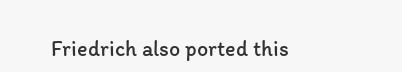Friedrich also ported this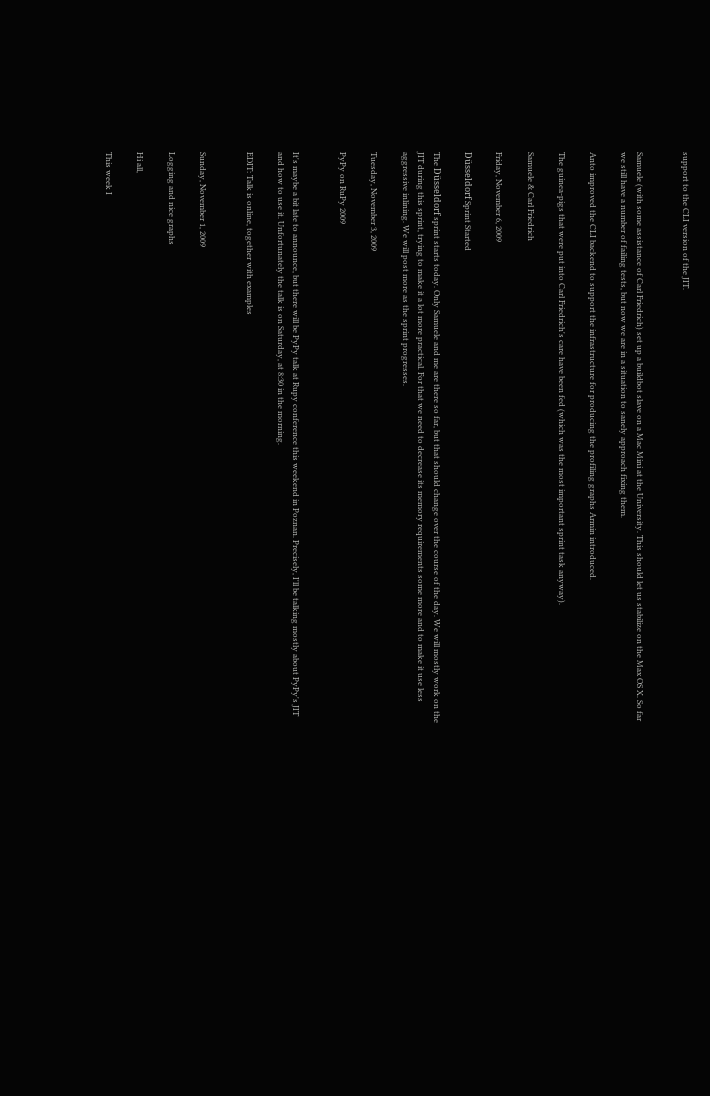support to the CLI version of the JIT.


Samuele (with some assistance of Carl Friedrich) set up a buildbot slave on a Mac Mini at the University. This should let us stabilize on the Max OS X. So far we still have a number of failing tests, but now we are in a situation to sanely approach fixing them.

Anto improved the CLI backend to support the infrastructure for producing the profiling graphs Armin introduced.

The guinea-pigs that were put into Carl Friedrich's care have been fed (which was the most important sprint task anyway).

Samuele & Carl Friedrich

Friday, November 6, 2009

Düsseldorf Sprint Started

The Düsseldorf sprint starts today. Only Samuele and me are there so far, but that should change over the course of the day. We will mostly work on the JIT during this sprint, trying to make it a lot more practical. For that we need to decrease its memory requirements some more and to make it use less aggressive inlining. We will post more as the sprint progresses.

Tuesday, November 3, 2009

PyPy on RuPy 2009


It's maybe a bit late to announce, but there will be PyPy talk at Rupy conference this weekend in Poznan. Precisely, I'll be talking mostly about PyPy's JIT and how to use it. Unfortunately the talk is on Saturday, at 8:30 in the morning.

EDIT: Talk is online, together with examples


Sunday, November 1, 2009

Logging and nice graphs

Hi all,

This week I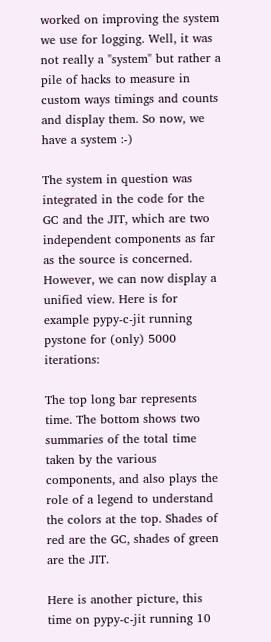worked on improving the system we use for logging. Well, it was not really a "system" but rather a pile of hacks to measure in custom ways timings and counts and display them. So now, we have a system :-)

The system in question was integrated in the code for the GC and the JIT, which are two independent components as far as the source is concerned. However, we can now display a unified view. Here is for example pypy-c-jit running pystone for (only) 5000 iterations:

The top long bar represents time. The bottom shows two summaries of the total time taken by the various components, and also plays the role of a legend to understand the colors at the top. Shades of red are the GC, shades of green are the JIT.

Here is another picture, this time on pypy-c-jit running 10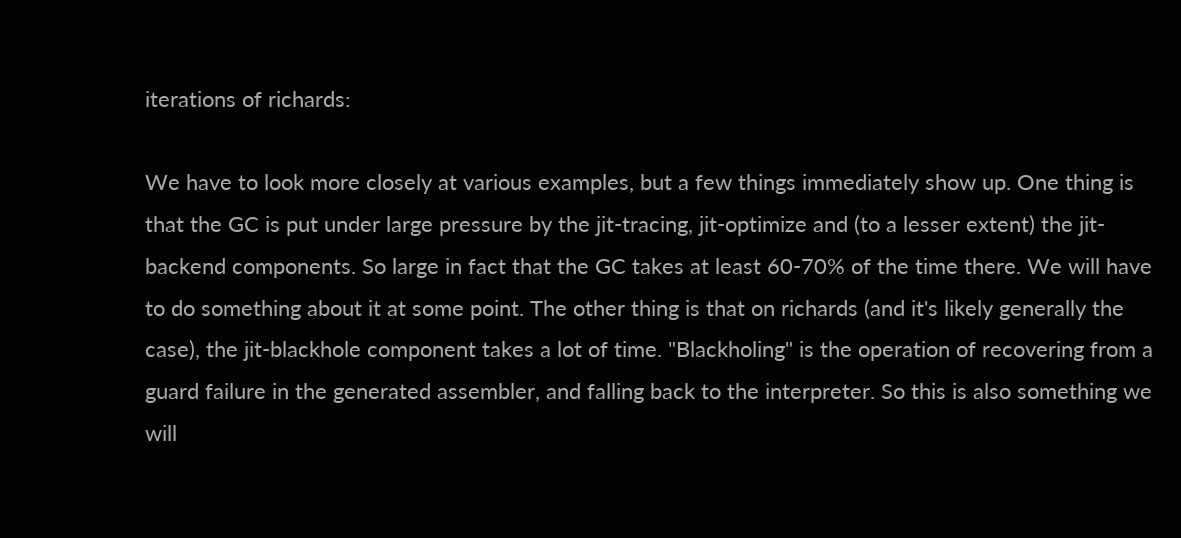iterations of richards:

We have to look more closely at various examples, but a few things immediately show up. One thing is that the GC is put under large pressure by the jit-tracing, jit-optimize and (to a lesser extent) the jit-backend components. So large in fact that the GC takes at least 60-70% of the time there. We will have to do something about it at some point. The other thing is that on richards (and it's likely generally the case), the jit-blackhole component takes a lot of time. "Blackholing" is the operation of recovering from a guard failure in the generated assembler, and falling back to the interpreter. So this is also something we will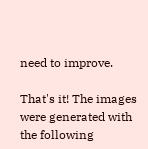need to improve.

That's it! The images were generated with the following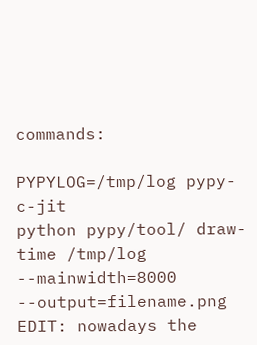commands:

PYPYLOG=/tmp/log pypy-c-jit
python pypy/tool/ draw-time /tmp/log --mainwidth=8000 --output=filename.png
EDIT: nowadays the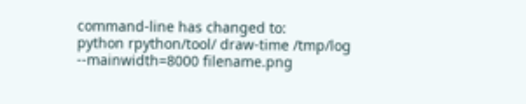command-line has changed to:
python rpython/tool/ draw-time /tmp/log --mainwidth=8000 filename.png